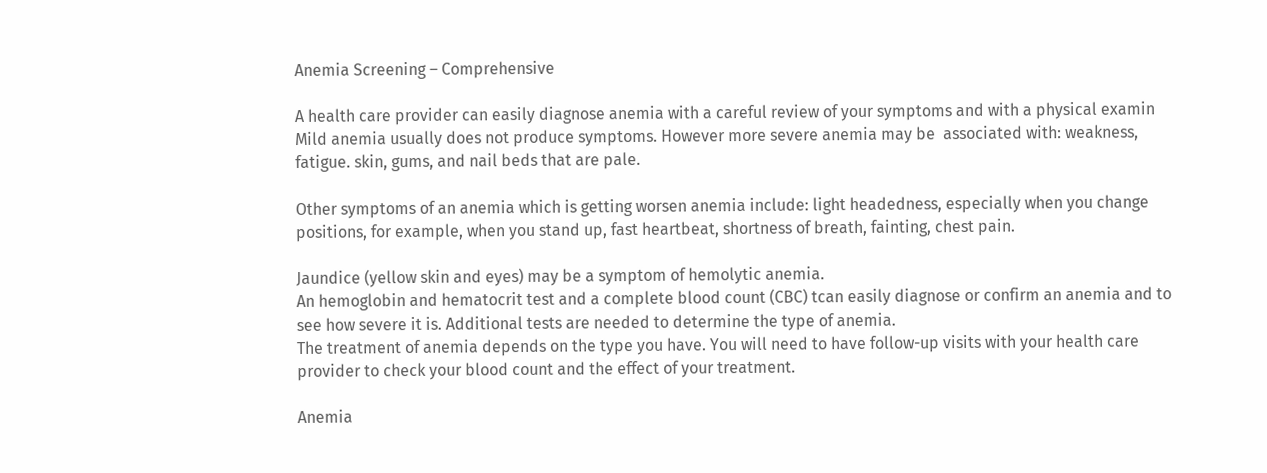Anemia Screening – Comprehensive

A health care provider can easily diagnose anemia with a careful review of your symptoms and with a physical examin  Mild anemia usually does not produce symptoms. However more severe anemia may be  associated with: weakness, fatigue. skin, gums, and nail beds that are pale.

Other symptoms of an anemia which is getting worsen anemia include: light headedness, especially when you change positions, for example, when you stand up, fast heartbeat, shortness of breath, fainting, chest pain.

Jaundice (yellow skin and eyes) may be a symptom of hemolytic anemia.
An hemoglobin and hematocrit test and a complete blood count (CBC) tcan easily diagnose or confirm an anemia and to see how severe it is. Additional tests are needed to determine the type of anemia.
The treatment of anemia depends on the type you have. You will need to have follow-up visits with your health care provider to check your blood count and the effect of your treatment.

Anemia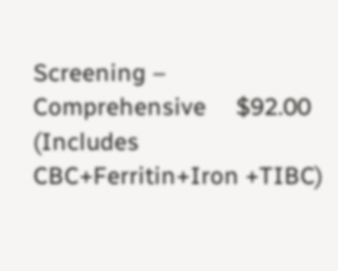Screening – Comprehensive     $92.00
(Includes CBC+Ferritin+Iron +TIBC)